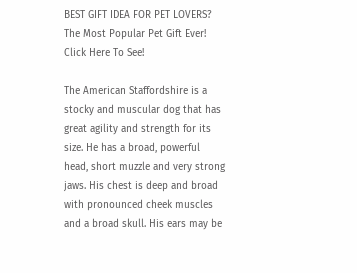BEST GIFT IDEA FOR PET LOVERS? The Most Popular Pet Gift Ever! Click Here To See!

The American Staffordshire is a stocky and muscular dog that has great agility and strength for its size. He has a broad, powerful head, short muzzle and very strong jaws. His chest is deep and broad with pronounced cheek muscles and a broad skull. His ears may be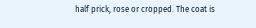half prick, rose or cropped. The coat is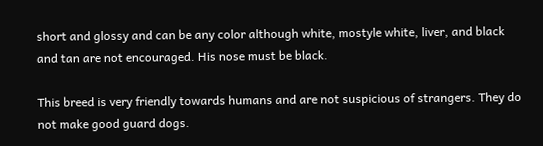short and glossy and can be any color although white, mostyle white, liver, and black and tan are not encouraged. His nose must be black.

This breed is very friendly towards humans and are not suspicious of strangers. They do not make good guard dogs.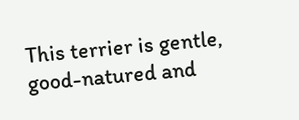This terrier is gentle, good-natured and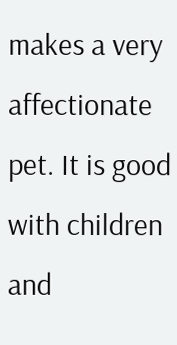makes a very affectionate pet. It is good with children and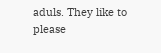aduls. They like to please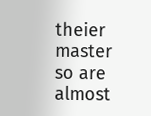theier master so are almost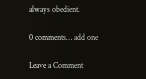always obedient.

0 comments… add one

Leave a Comment